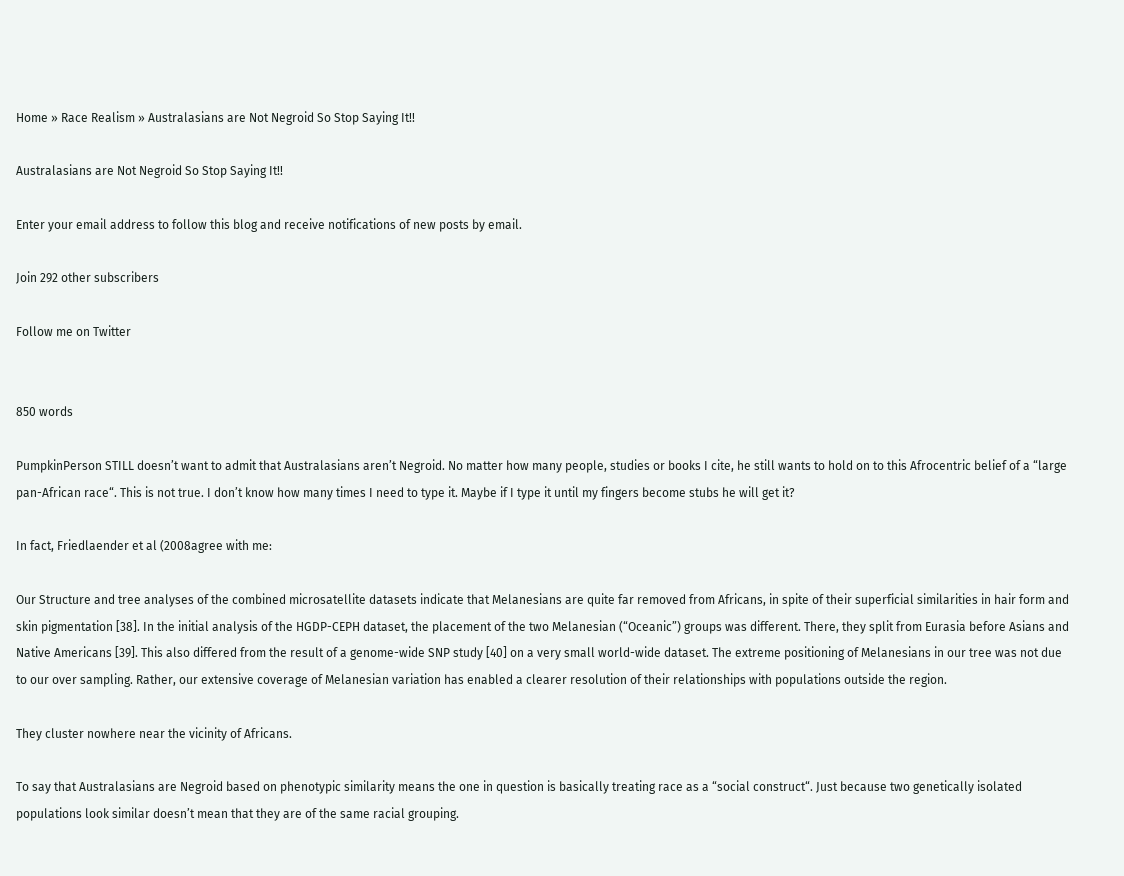Home » Race Realism » Australasians are Not Negroid So Stop Saying It!!

Australasians are Not Negroid So Stop Saying It!!

Enter your email address to follow this blog and receive notifications of new posts by email.

Join 292 other subscribers

Follow me on Twitter


850 words

PumpkinPerson STILL doesn’t want to admit that Australasians aren’t Negroid. No matter how many people, studies or books I cite, he still wants to hold on to this Afrocentric belief of a “large pan-African race“. This is not true. I don’t know how many times I need to type it. Maybe if I type it until my fingers become stubs he will get it?

In fact, Friedlaender et al (2008agree with me:

Our Structure and tree analyses of the combined microsatellite datasets indicate that Melanesians are quite far removed from Africans, in spite of their superficial similarities in hair form and skin pigmentation [38]. In the initial analysis of the HGDP-CEPH dataset, the placement of the two Melanesian (“Oceanic”) groups was different. There, they split from Eurasia before Asians and Native Americans [39]. This also differed from the result of a genome-wide SNP study [40] on a very small world-wide dataset. The extreme positioning of Melanesians in our tree was not due to our over sampling. Rather, our extensive coverage of Melanesian variation has enabled a clearer resolution of their relationships with populations outside the region.

They cluster nowhere near the vicinity of Africans.

To say that Australasians are Negroid based on phenotypic similarity means the one in question is basically treating race as a “social construct“. Just because two genetically isolated populations look similar doesn’t mean that they are of the same racial grouping.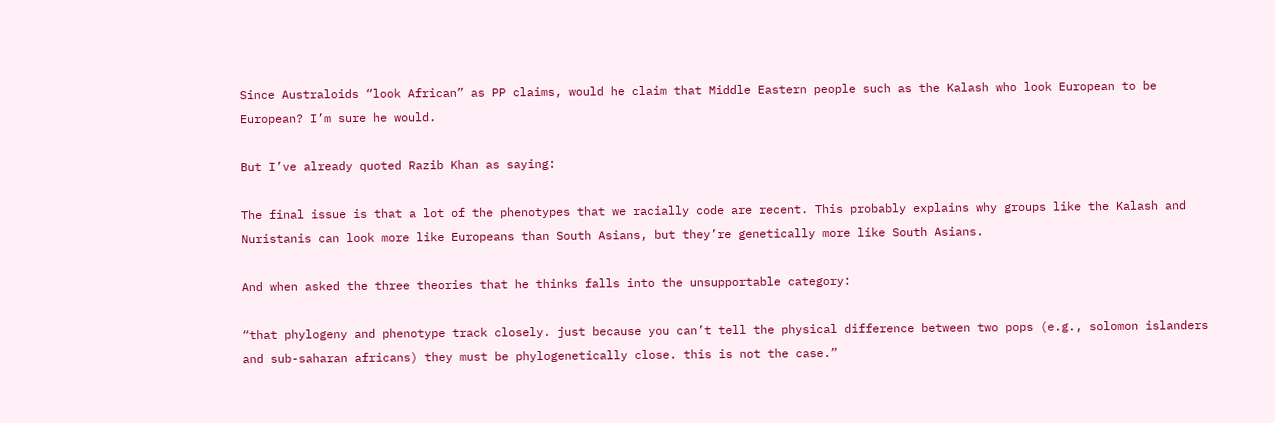Since Australoids “look African” as PP claims, would he claim that Middle Eastern people such as the Kalash who look European to be European? I’m sure he would.

But I’ve already quoted Razib Khan as saying:

The final issue is that a lot of the phenotypes that we racially code are recent. This probably explains why groups like the Kalash and Nuristanis can look more like Europeans than South Asians, but they’re genetically more like South Asians.

And when asked the three theories that he thinks falls into the unsupportable category:

“that phylogeny and phenotype track closely. just because you can’t tell the physical difference between two pops (e.g., solomon islanders and sub-saharan africans) they must be phylogenetically close. this is not the case.”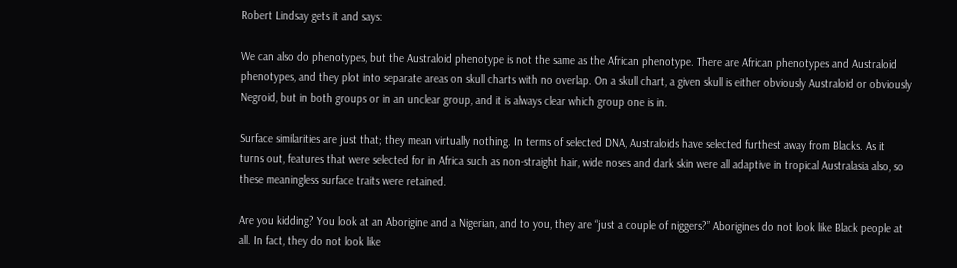Robert Lindsay gets it and says:

We can also do phenotypes, but the Australoid phenotype is not the same as the African phenotype. There are African phenotypes and Australoid phenotypes, and they plot into separate areas on skull charts with no overlap. On a skull chart, a given skull is either obviously Australoid or obviously Negroid, but in both groups or in an unclear group, and it is always clear which group one is in.

Surface similarities are just that; they mean virtually nothing. In terms of selected DNA, Australoids have selected furthest away from Blacks. As it turns out, features that were selected for in Africa such as non-straight hair, wide noses and dark skin were all adaptive in tropical Australasia also, so these meaningless surface traits were retained.

Are you kidding? You look at an Aborigine and a Nigerian, and to you, they are “just a couple of niggers?” Aborigines do not look like Black people at all. In fact, they do not look like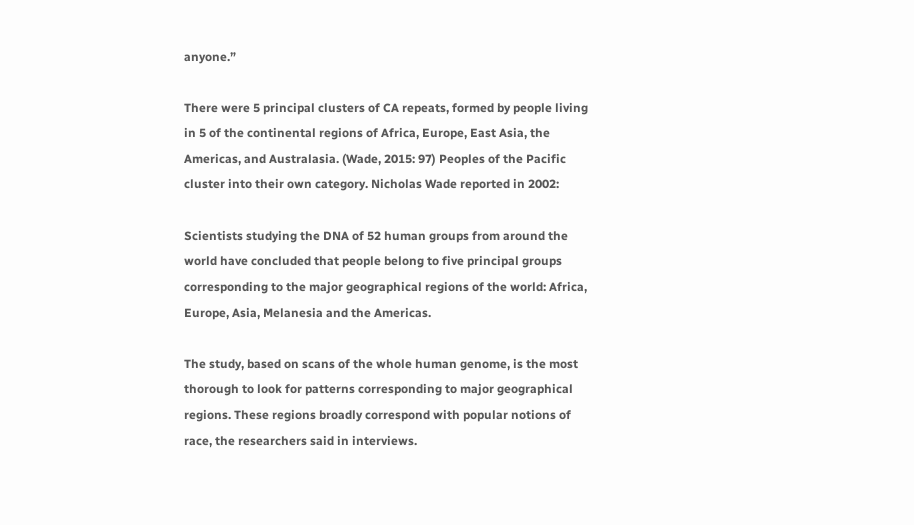anyone.”

There were 5 principal clusters of CA repeats, formed by people living in 5 of the continental regions of Africa, Europe, East Asia, the Americas, and Australasia. (Wade, 2015: 97) Peoples of the Pacific cluster into their own category. Nicholas Wade reported in 2002:

Scientists studying the DNA of 52 human groups from around the world have concluded that people belong to five principal groups corresponding to the major geographical regions of the world: Africa, Europe, Asia, Melanesia and the Americas.

The study, based on scans of the whole human genome, is the most thorough to look for patterns corresponding to major geographical regions. These regions broadly correspond with popular notions of race, the researchers said in interviews.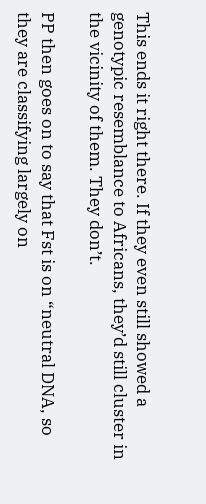This ends it right there. If they even still showed a genotypic resemblance to Africans, they’d still cluster in the vicinity of them. They don’t.

PP then goes on to say that Fst is on “neutral DNA, so they are classifying largely on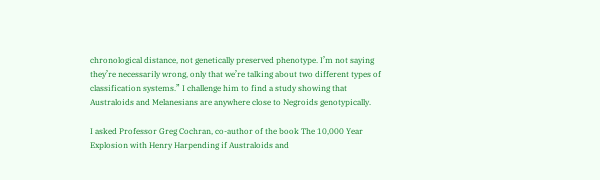chronological distance, not genetically preserved phenotype. I’m not saying they’re necessarily wrong, only that we’re talking about two different types of classification systems.” I challenge him to find a study showing that Australoids and Melanesians are anywhere close to Negroids genotypically.

I asked Professor Greg Cochran, co-author of the book The 10,000 Year Explosion with Henry Harpending if Australoids and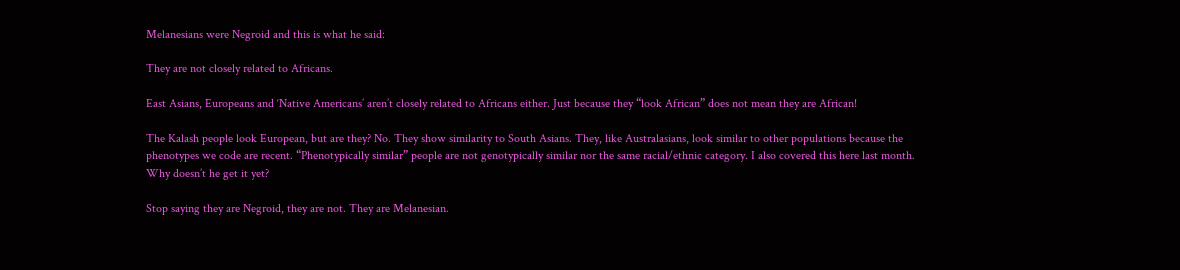Melanesians were Negroid and this is what he said:

They are not closely related to Africans.

East Asians, Europeans and ‘Native Americans’ aren’t closely related to Africans either. Just because they “look African” does not mean they are African!

The Kalash people look European, but are they? No. They show similarity to South Asians. They, like Australasians, look similar to other populations because the phenotypes we code are recent. “Phenotypically similar” people are not genotypically similar nor the same racial/ethnic category. I also covered this here last month. Why doesn’t he get it yet?

Stop saying they are Negroid, they are not. They are Melanesian.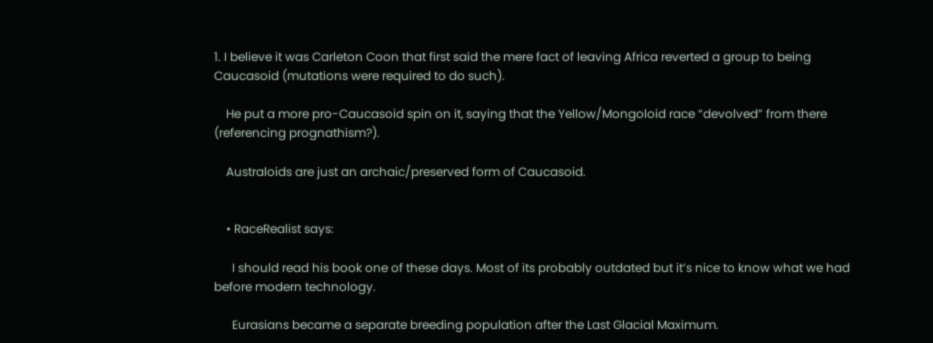1. I believe it was Carleton Coon that first said the mere fact of leaving Africa reverted a group to being Caucasoid (mutations were required to do such).

    He put a more pro-Caucasoid spin on it, saying that the Yellow/Mongoloid race “devolved” from there (referencing prognathism?).

    Australoids are just an archaic/preserved form of Caucasoid.


    • RaceRealist says:

      I should read his book one of these days. Most of its probably outdated but it’s nice to know what we had before modern technology.

      Eurasians became a separate breeding population after the Last Glacial Maximum.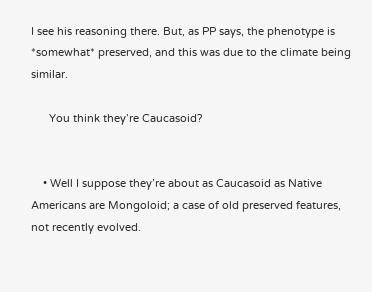I see his reasoning there. But, as PP says, the phenotype is *somewhat* preserved, and this was due to the climate being similar.

      You think they’re Caucasoid?


    • Well I suppose they’re about as Caucasoid as Native Americans are Mongoloid; a case of old preserved features, not recently evolved.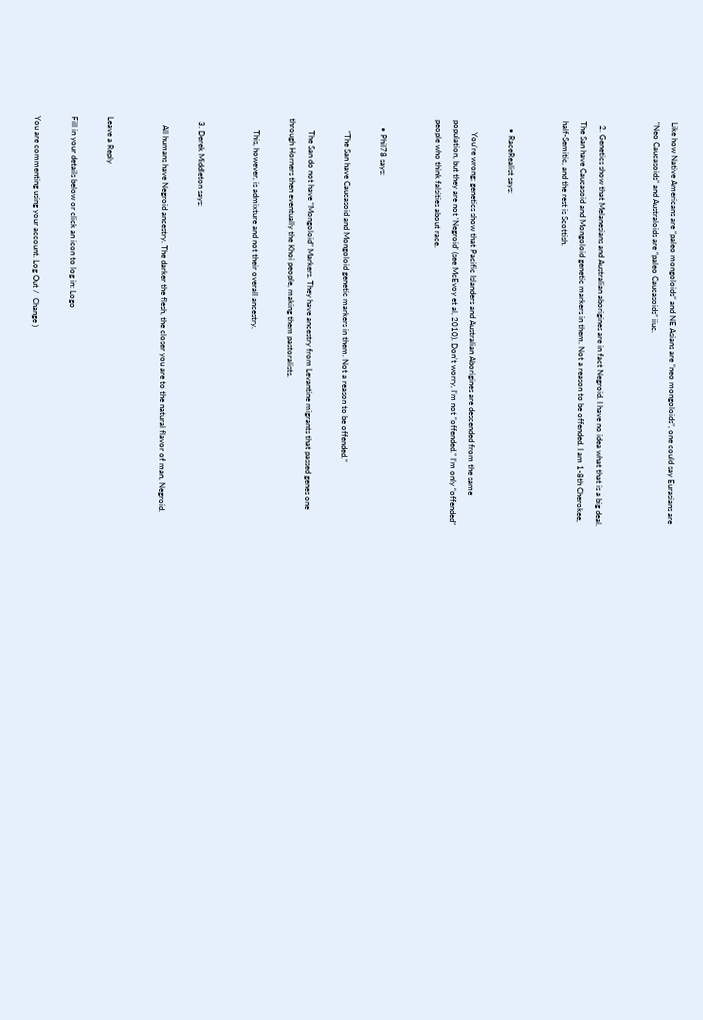Like how Native Americans are “paleo mongoloids” and NE Asians are “neo mongoloids”, one could say Eurasians are “Neo Caucasoids” and Australoids are “paleo Caucasoids” iiuc.


  2. Genetics show that Melanesians and Australian aborigines are in fact Negroid. I have no idea what that is a big deal. The San have Caucasoid and Mongoloid genetic markers in them. Not a reason to be offended. I am 1-8th Cherokee, half-Semitic, and the rest is Scottish.


    • RaceRealist says:

      You’re wrong; genetics show that Pacific Islanders and Australian Aborigines are descended from the same population, but they are not ‘Negroid’ (see McEvoy et al, 2010). Don’t worry, I’m not “offended.” I’m only “offended” people who think falsities about race.


    • Phil78 says:

      “The San have Caucasoid and Mongoloid genetic markers in them. Not a reason to be offended.”

      The San do not have “Mongoloid” Markers. They have ancestry from Levantine migrants that passed genes one through Horners then eventually the Khoi people, making them pastoralists.

      This, however, is admixture and not their overall ancestry.


  3. Derek Middleton says:

    All humans have Negroid ancestry. The darker the flesh, the closer you are to the natural flavor of man, Negroid.


Leave a Reply

Fill in your details below or click an icon to log in: Logo

You are commenting using your account. Log Out /  Change )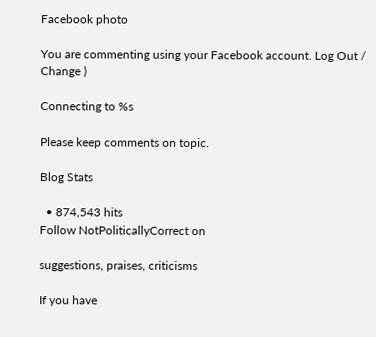Facebook photo

You are commenting using your Facebook account. Log Out /  Change )

Connecting to %s

Please keep comments on topic.

Blog Stats

  • 874,543 hits
Follow NotPoliticallyCorrect on

suggestions, praises, criticisms

If you have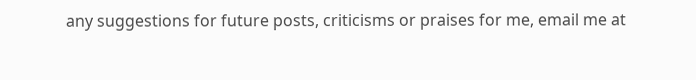any suggestions for future posts, criticisms or praises for me, email me at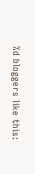%d bloggers like this: